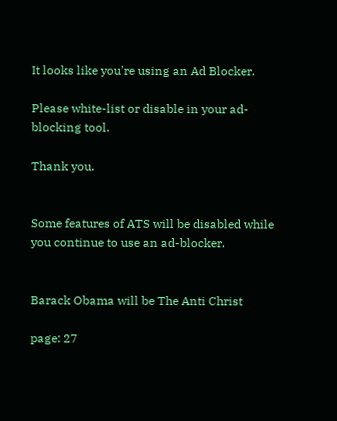It looks like you're using an Ad Blocker.

Please white-list or disable in your ad-blocking tool.

Thank you.


Some features of ATS will be disabled while you continue to use an ad-blocker.


Barack Obama will be The Anti Christ

page: 27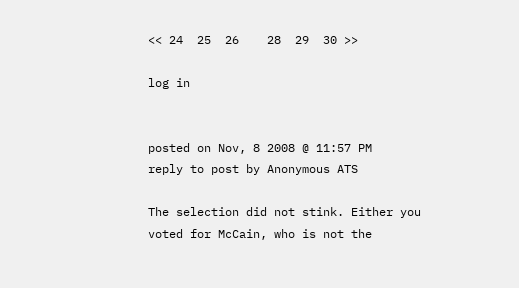<< 24  25  26    28  29  30 >>

log in


posted on Nov, 8 2008 @ 11:57 PM
reply to post by Anonymous ATS

The selection did not stink. Either you voted for McCain, who is not the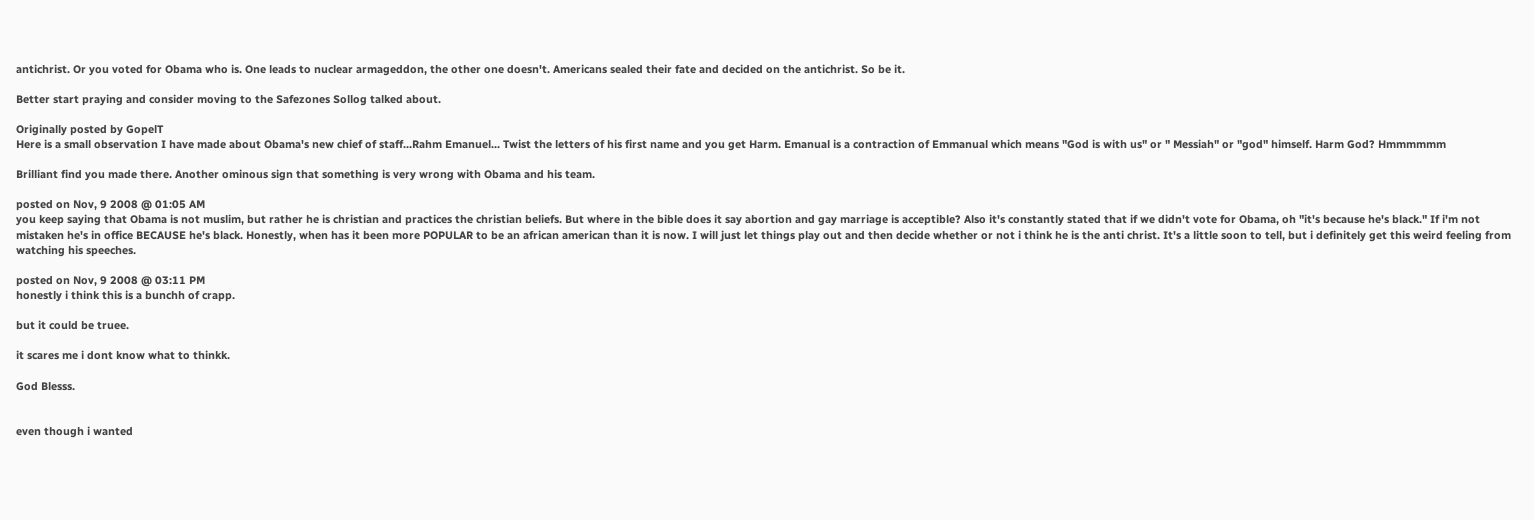antichrist. Or you voted for Obama who is. One leads to nuclear armageddon, the other one doesn't. Americans sealed their fate and decided on the antichrist. So be it.

Better start praying and consider moving to the Safezones Sollog talked about.

Originally posted by GopelT
Here is a small observation I have made about Obama's new chief of staff...Rahm Emanuel... Twist the letters of his first name and you get Harm. Emanual is a contraction of Emmanual which means "God is with us" or " Messiah" or "god" himself. Harm God? Hmmmmmm

Brilliant find you made there. Another ominous sign that something is very wrong with Obama and his team.

posted on Nov, 9 2008 @ 01:05 AM
you keep saying that Obama is not muslim, but rather he is christian and practices the christian beliefs. But where in the bible does it say abortion and gay marriage is acceptible? Also it's constantly stated that if we didn't vote for Obama, oh "it's because he's black." If i'm not mistaken he's in office BECAUSE he's black. Honestly, when has it been more POPULAR to be an african american than it is now. I will just let things play out and then decide whether or not i think he is the anti christ. It's a little soon to tell, but i definitely get this weird feeling from watching his speeches.

posted on Nov, 9 2008 @ 03:11 PM
honestly i think this is a bunchh of crapp.

but it could be truee.

it scares me i dont know what to thinkk.

God Blesss.


even though i wanted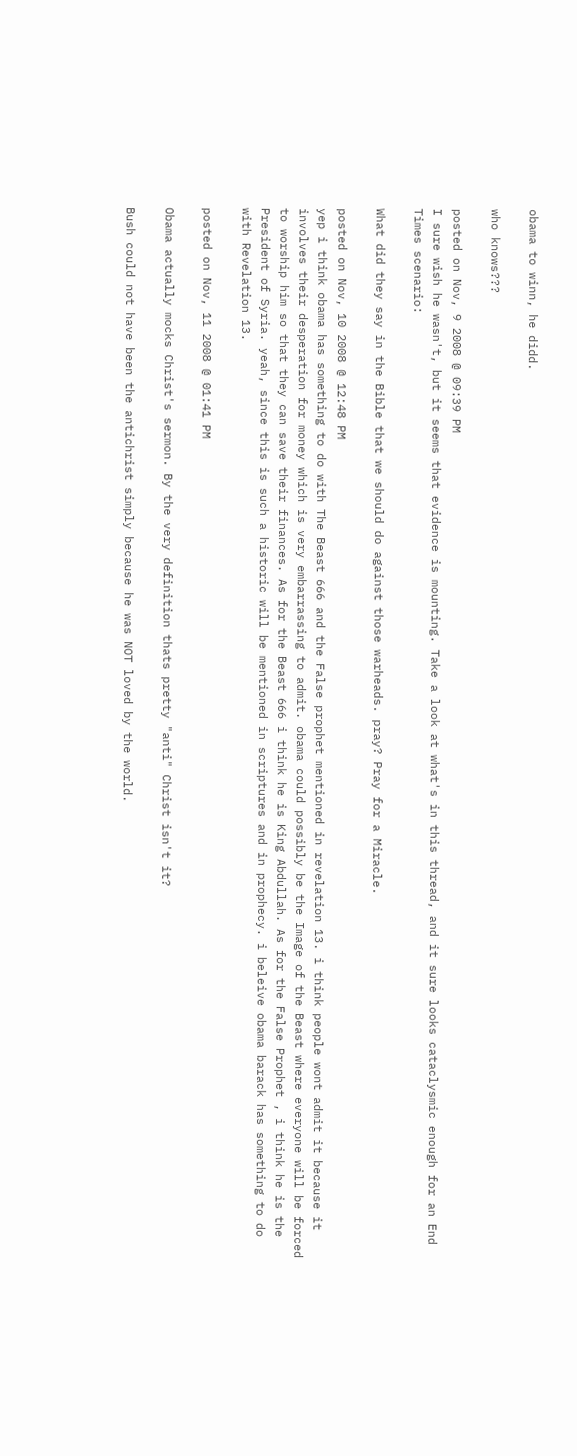obama to winn, he didd.

who knows???

posted on Nov, 9 2008 @ 09:39 PM
I sure wish he wasn't, but it seems that evidence is mounting. Take a look at what's in this thread, and it sure looks cataclysmic enough for an End Times scenario:

What did they say in the Bible that we should do against those warheads. pray? Pray for a Miracle.

posted on Nov, 10 2008 @ 12:48 PM
yep i think obama has something to do with The Beast 666 and the False prophet mentioned in revelation 13. i think people wont admit it because it involves their desperation for money which is very embarrassing to admit. obama could possibly be the Image of the Beast where everyone will be forced to worship him so that they can save their finances. As for the Beast 666 i think he is King Abdullah. As for the False Prophet , i think he is the President of Syria. yeah, since this is such a historic will be mentioned in scriptures and in prophecy. i beleive obama barack has something to do with Revelation 13.

posted on Nov, 11 2008 @ 01:41 PM

Obama actually mocks Christ's sermon. By the very definition thats pretty "anti" Christ isn't it?

Bush could not have been the antichrist simply because he was NOT loved by the world.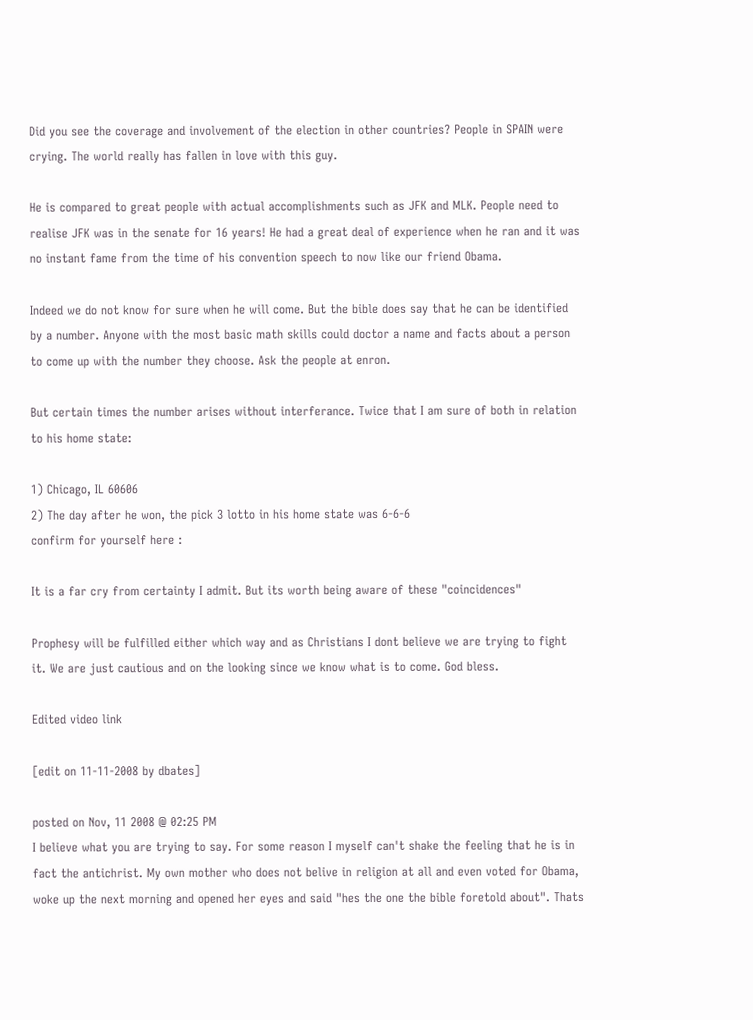Did you see the coverage and involvement of the election in other countries? People in SPAIN were crying. The world really has fallen in love with this guy.

He is compared to great people with actual accomplishments such as JFK and MLK. People need to realise JFK was in the senate for 16 years! He had a great deal of experience when he ran and it was no instant fame from the time of his convention speech to now like our friend Obama.

Indeed we do not know for sure when he will come. But the bible does say that he can be identified by a number. Anyone with the most basic math skills could doctor a name and facts about a person to come up with the number they choose. Ask the people at enron.

But certain times the number arises without interferance. Twice that I am sure of both in relation to his home state:

1) Chicago, IL 60606
2) The day after he won, the pick 3 lotto in his home state was 6-6-6
confirm for yourself here :

It is a far cry from certainty I admit. But its worth being aware of these "coincidences"

Prophesy will be fulfilled either which way and as Christians I dont believe we are trying to fight it. We are just cautious and on the looking since we know what is to come. God bless.

Edited video link

[edit on 11-11-2008 by dbates]

posted on Nov, 11 2008 @ 02:25 PM
I believe what you are trying to say. For some reason I myself can't shake the feeling that he is in fact the antichrist. My own mother who does not belive in religion at all and even voted for Obama, woke up the next morning and opened her eyes and said "hes the one the bible foretold about". Thats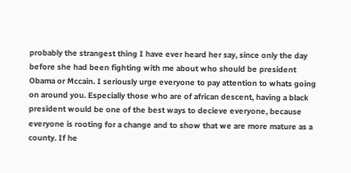probably the strangest thing I have ever heard her say, since only the day before she had been fighting with me about who should be president Obama or Mccain. I seriously urge everyone to pay attention to whats going on around you. Especially those who are of african descent, having a black president would be one of the best ways to decieve everyone, because everyone is rooting for a change and to show that we are more mature as a county. If he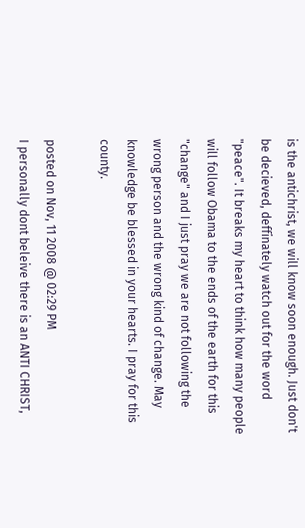is the antichrist, we will know soon enough. Just don't be decieved, deffinately watch out for the word "peace". It breaks my heart to think how many people will follow Obama to the ends of the earth for this "change" and I just pray we are not following the wrong person and the wrong kind of change. May knowledge be blessed in your hearts. I pray for this county.

posted on Nov, 11 2008 @ 02:29 PM
I personally dont beleive there is an ANTI CHRIST,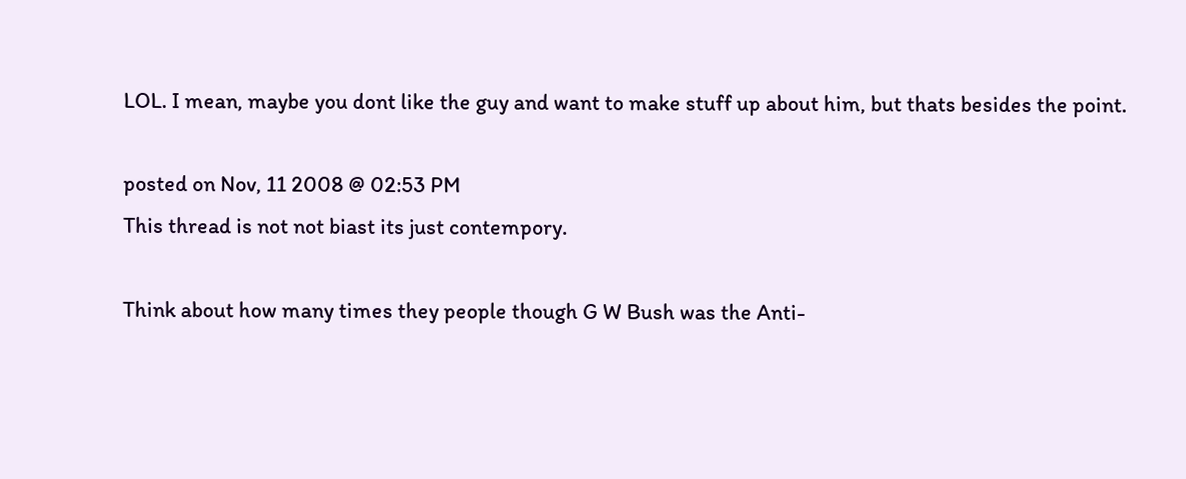LOL. I mean, maybe you dont like the guy and want to make stuff up about him, but thats besides the point.

posted on Nov, 11 2008 @ 02:53 PM
This thread is not not biast its just contempory.

Think about how many times they people though G W Bush was the Anti-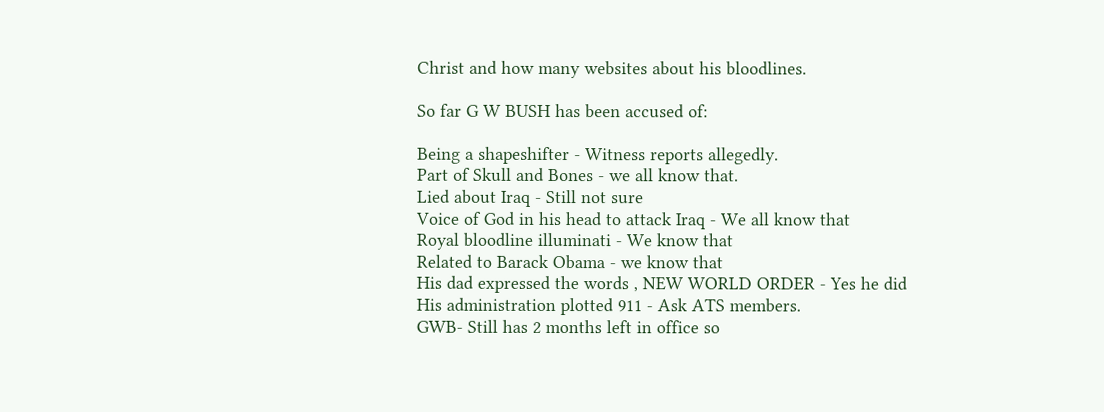Christ and how many websites about his bloodlines.

So far G W BUSH has been accused of:

Being a shapeshifter - Witness reports allegedly.
Part of Skull and Bones - we all know that.
Lied about Iraq - Still not sure
Voice of God in his head to attack Iraq - We all know that
Royal bloodline illuminati - We know that
Related to Barack Obama - we know that
His dad expressed the words , NEW WORLD ORDER - Yes he did
His administration plotted 911 - Ask ATS members.
GWB- Still has 2 months left in office so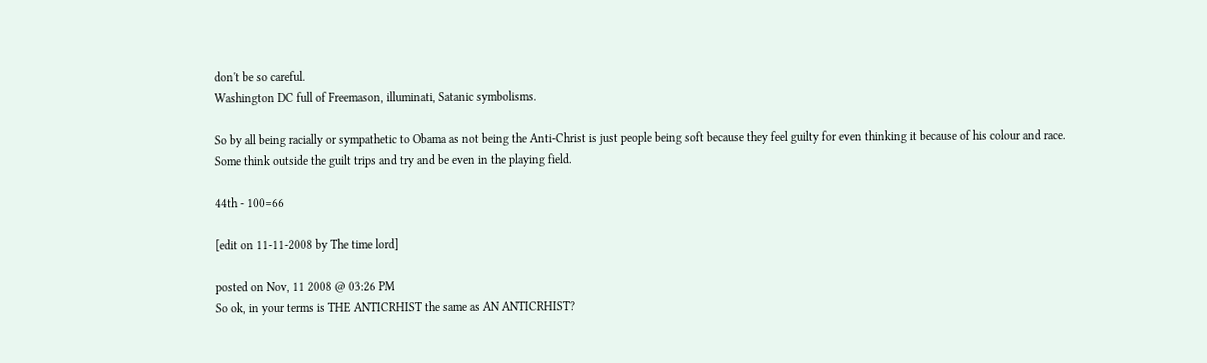don't be so careful.
Washington DC full of Freemason, illuminati, Satanic symbolisms.

So by all being racially or sympathetic to Obama as not being the Anti-Christ is just people being soft because they feel guilty for even thinking it because of his colour and race.
Some think outside the guilt trips and try and be even in the playing field.

44th - 100=66

[edit on 11-11-2008 by The time lord]

posted on Nov, 11 2008 @ 03:26 PM
So ok, in your terms is THE ANTICRHIST the same as AN ANTICRHIST?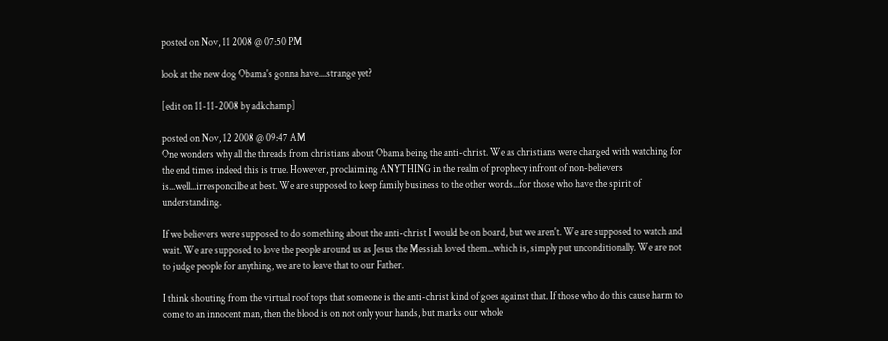posted on Nov, 11 2008 @ 07:50 PM

look at the new dog Obama's gonna have....strange yet?

[edit on 11-11-2008 by adkchamp]

posted on Nov, 12 2008 @ 09:47 AM
One wonders why all the threads from christians about Obama being the anti-christ. We as christians were charged with watching for the end times indeed this is true. However, proclaiming ANYTHING in the realm of prophecy infront of non-believers is...well...irresponcilbe at best. We are supposed to keep family business to the other words...for those who have the spirit of understanding.

If we believers were supposed to do something about the anti-christ I would be on board, but we aren't. We are supposed to watch and wait. We are supposed to love the people around us as Jesus the Messiah loved them...which is, simply put unconditionally. We are not to judge people for anything, we are to leave that to our Father.

I think shouting from the virtual roof tops that someone is the anti-christ kind of goes against that. If those who do this cause harm to come to an innocent man, then the blood is on not only your hands, but marks our whole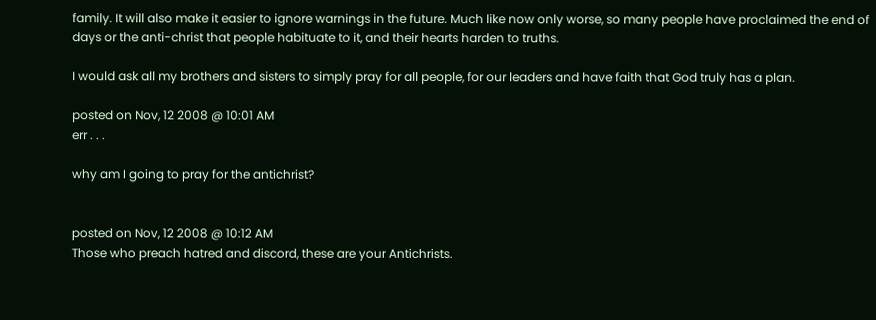family. It will also make it easier to ignore warnings in the future. Much like now only worse, so many people have proclaimed the end of days or the anti-christ that people habituate to it, and their hearts harden to truths.

I would ask all my brothers and sisters to simply pray for all people, for our leaders and have faith that God truly has a plan.

posted on Nov, 12 2008 @ 10:01 AM
err . . .

why am I going to pray for the antichrist?


posted on Nov, 12 2008 @ 10:12 AM
Those who preach hatred and discord, these are your Antichrists.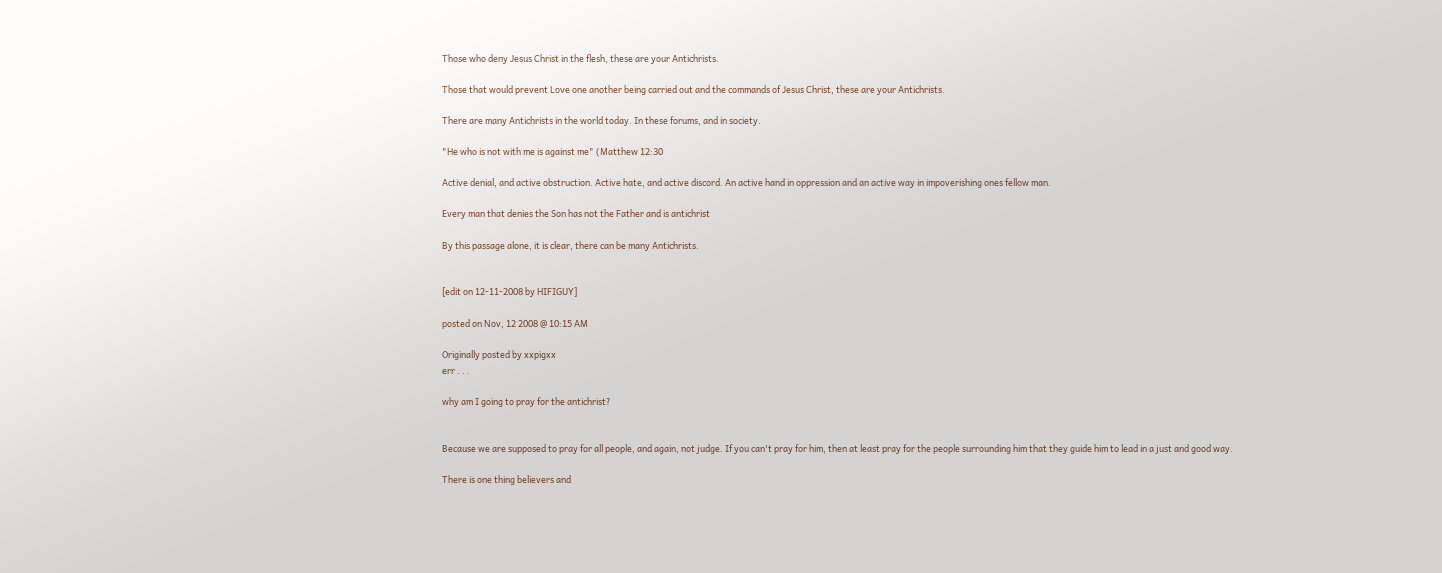Those who deny Jesus Christ in the flesh, these are your Antichrists.

Those that would prevent Love one another being carried out and the commands of Jesus Christ, these are your Antichrists.

There are many Antichrists in the world today. In these forums, and in society.

"He who is not with me is against me" (Matthew 12:30

Active denial, and active obstruction. Active hate, and active discord. An active hand in oppression and an active way in impoverishing ones fellow man.

Every man that denies the Son has not the Father and is antichrist

By this passage alone, it is clear, there can be many Antichrists.


[edit on 12-11-2008 by HIFIGUY]

posted on Nov, 12 2008 @ 10:15 AM

Originally posted by xxpigxx
err . . .

why am I going to pray for the antichrist?


Because we are supposed to pray for all people, and again, not judge. If you can't pray for him, then at least pray for the people surrounding him that they guide him to lead in a just and good way.

There is one thing believers and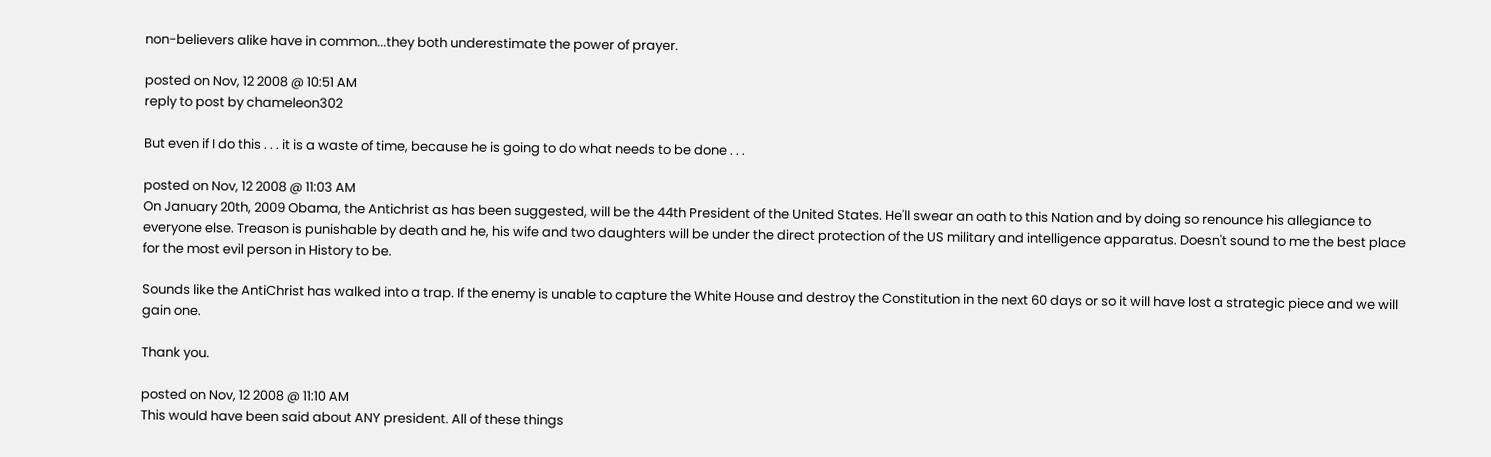non-believers alike have in common...they both underestimate the power of prayer.

posted on Nov, 12 2008 @ 10:51 AM
reply to post by chameleon302

But even if I do this . . . it is a waste of time, because he is going to do what needs to be done . . .

posted on Nov, 12 2008 @ 11:03 AM
On January 20th, 2009 Obama, the Antichrist as has been suggested, will be the 44th President of the United States. He'll swear an oath to this Nation and by doing so renounce his allegiance to everyone else. Treason is punishable by death and he, his wife and two daughters will be under the direct protection of the US military and intelligence apparatus. Doesn't sound to me the best place for the most evil person in History to be.

Sounds like the AntiChrist has walked into a trap. If the enemy is unable to capture the White House and destroy the Constitution in the next 60 days or so it will have lost a strategic piece and we will gain one.

Thank you.

posted on Nov, 12 2008 @ 11:10 AM
This would have been said about ANY president. All of these things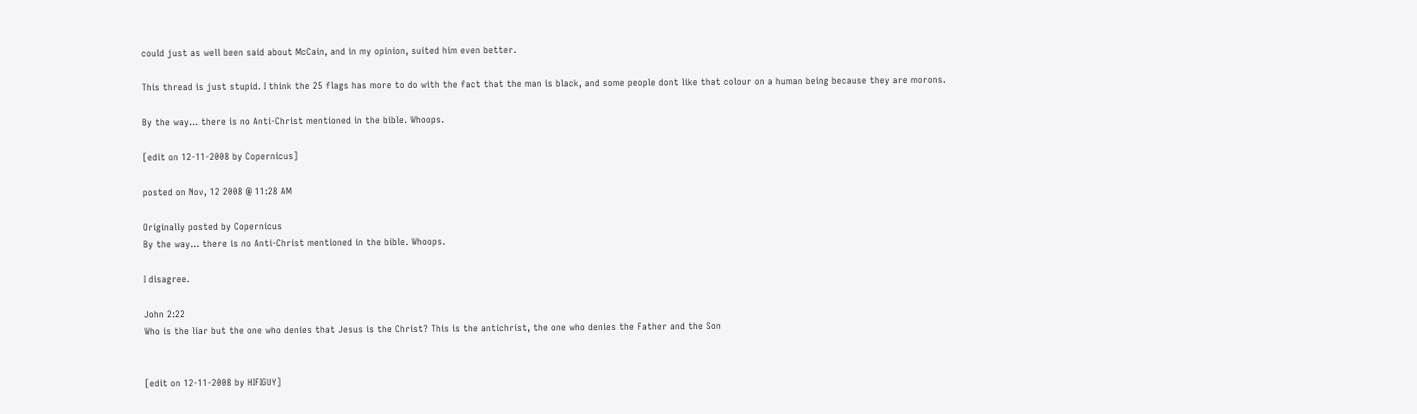could just as well been said about McCain, and in my opinion, suited him even better.

This thread is just stupid. I think the 25 flags has more to do with the fact that the man is black, and some people dont like that colour on a human being because they are morons.

By the way... there is no Anti-Christ mentioned in the bible. Whoops.

[edit on 12-11-2008 by Copernicus]

posted on Nov, 12 2008 @ 11:28 AM

Originally posted by Copernicus
By the way... there is no Anti-Christ mentioned in the bible. Whoops.

I disagree.

John 2:22
Who is the liar but the one who denies that Jesus is the Christ? This is the antichrist, the one who denies the Father and the Son


[edit on 12-11-2008 by HIFIGUY]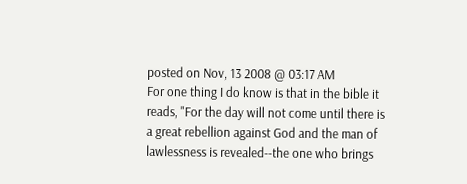posted on Nov, 13 2008 @ 03:17 AM
For one thing I do know is that in the bible it reads, "For the day will not come until there is a great rebellion against God and the man of lawlessness is revealed--the one who brings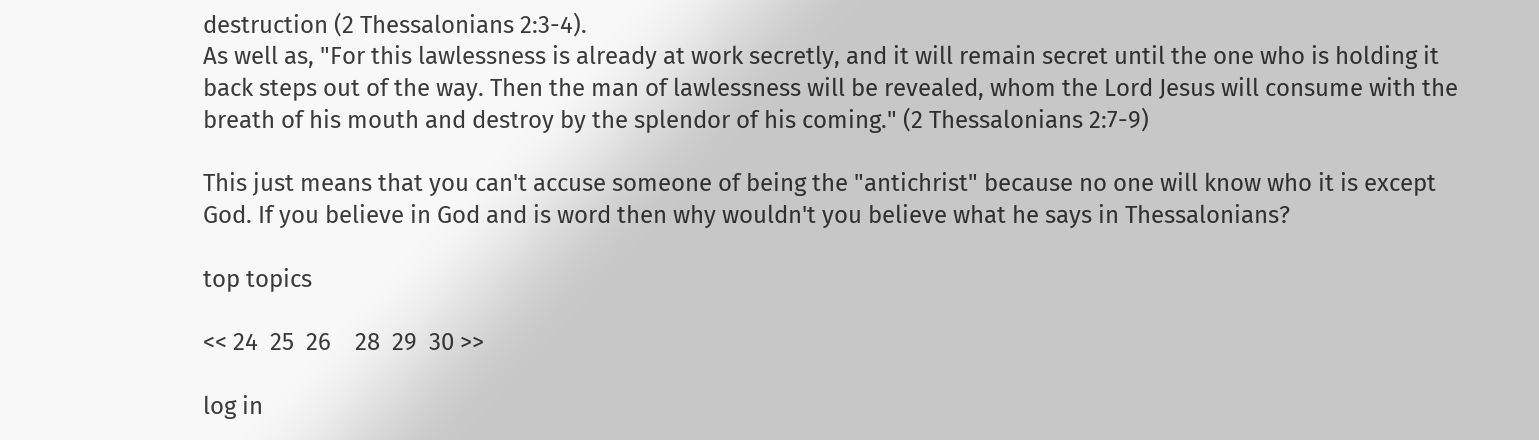destruction (2 Thessalonians 2:3-4).
As well as, "For this lawlessness is already at work secretly, and it will remain secret until the one who is holding it back steps out of the way. Then the man of lawlessness will be revealed, whom the Lord Jesus will consume with the breath of his mouth and destroy by the splendor of his coming." (2 Thessalonians 2:7-9)

This just means that you can't accuse someone of being the "antichrist" because no one will know who it is except God. If you believe in God and is word then why wouldn't you believe what he says in Thessalonians?

top topics

<< 24  25  26    28  29  30 >>

log in